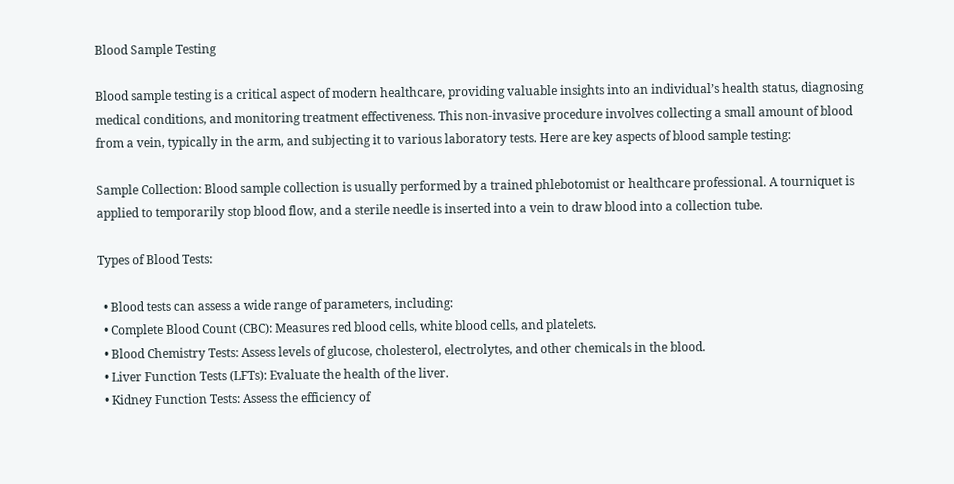Blood Sample Testing

Blood sample testing is a critical aspect of modern healthcare, providing valuable insights into an individual’s health status, diagnosing medical conditions, and monitoring treatment effectiveness. This non-invasive procedure involves collecting a small amount of blood from a vein, typically in the arm, and subjecting it to various laboratory tests. Here are key aspects of blood sample testing:

Sample Collection: Blood sample collection is usually performed by a trained phlebotomist or healthcare professional. A tourniquet is applied to temporarily stop blood flow, and a sterile needle is inserted into a vein to draw blood into a collection tube.

Types of Blood Tests:

  • Blood tests can assess a wide range of parameters, including:
  • Complete Blood Count (CBC): Measures red blood cells, white blood cells, and platelets.
  • Blood Chemistry Tests: Assess levels of glucose, cholesterol, electrolytes, and other chemicals in the blood.
  • Liver Function Tests (LFTs): Evaluate the health of the liver.
  • Kidney Function Tests: Assess the efficiency of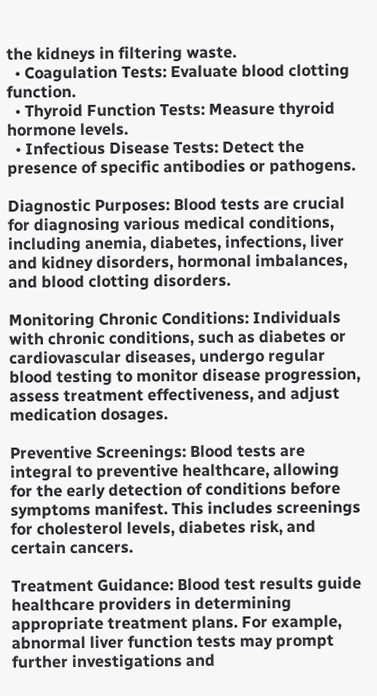the kidneys in filtering waste.
  • Coagulation Tests: Evaluate blood clotting function.
  • Thyroid Function Tests: Measure thyroid hormone levels.
  • Infectious Disease Tests: Detect the presence of specific antibodies or pathogens.

Diagnostic Purposes: Blood tests are crucial for diagnosing various medical conditions, including anemia, diabetes, infections, liver and kidney disorders, hormonal imbalances, and blood clotting disorders.

Monitoring Chronic Conditions: Individuals with chronic conditions, such as diabetes or cardiovascular diseases, undergo regular blood testing to monitor disease progression, assess treatment effectiveness, and adjust medication dosages.

Preventive Screenings: Blood tests are integral to preventive healthcare, allowing for the early detection of conditions before symptoms manifest. This includes screenings for cholesterol levels, diabetes risk, and certain cancers.

Treatment Guidance: Blood test results guide healthcare providers in determining appropriate treatment plans. For example, abnormal liver function tests may prompt further investigations and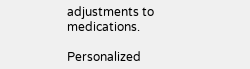adjustments to medications.

Personalized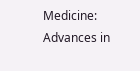Medicine: Advances in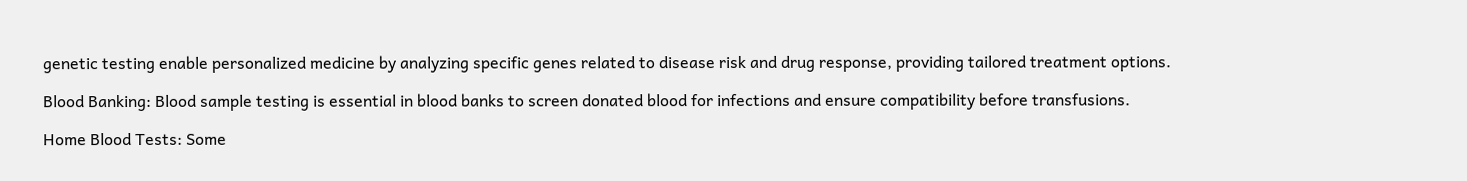genetic testing enable personalized medicine by analyzing specific genes related to disease risk and drug response, providing tailored treatment options.

Blood Banking: Blood sample testing is essential in blood banks to screen donated blood for infections and ensure compatibility before transfusions.

Home Blood Tests: Some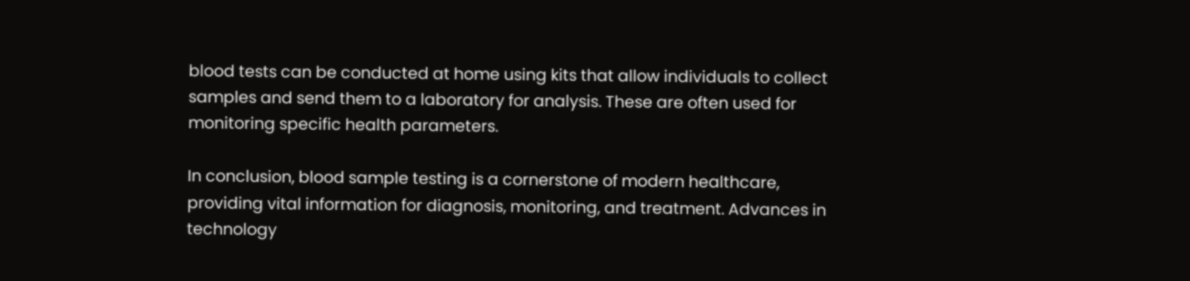blood tests can be conducted at home using kits that allow individuals to collect samples and send them to a laboratory for analysis. These are often used for monitoring specific health parameters.

In conclusion, blood sample testing is a cornerstone of modern healthcare, providing vital information for diagnosis, monitoring, and treatment. Advances in technology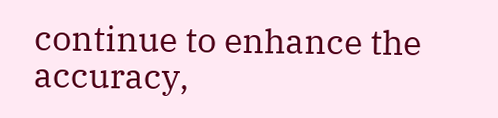continue to enhance the accuracy,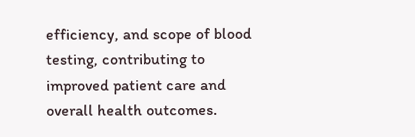efficiency, and scope of blood testing, contributing to improved patient care and overall health outcomes.